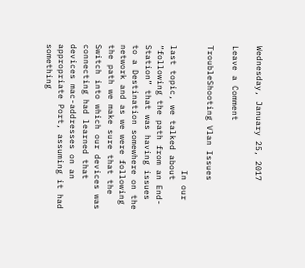Wednesday, January 25, 2017

Leave a Comment

TroubleShooting Vlan Issues

                         In our last topic, we talked about “following the path from an End-Station” that was having issues to a Destination somewhere on the network and as we were following the path we make sure that the Switch into which our devices was connecting had learned that devices mac-addresses on an appropriate Port, assuming it had something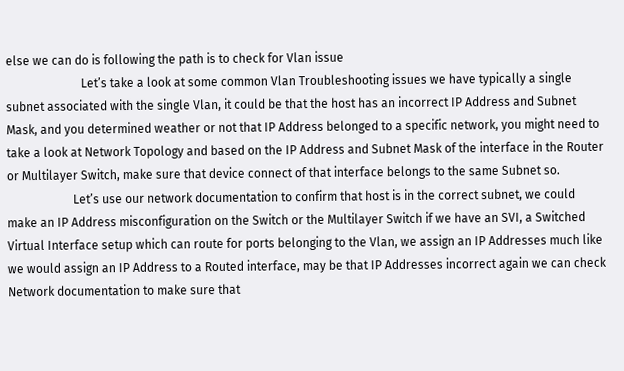else we can do is following the path is to check for Vlan issue
                         Let’s take a look at some common Vlan Troubleshooting issues we have typically a single subnet associated with the single Vlan, it could be that the host has an incorrect IP Address and Subnet Mask, and you determined weather or not that IP Address belonged to a specific network, you might need to take a look at Network Topology and based on the IP Address and Subnet Mask of the interface in the Router or Multilayer Switch, make sure that device connect of that interface belongs to the same Subnet so.
                      Let’s use our network documentation to confirm that host is in the correct subnet, we could make an IP Address misconfiguration on the Switch or the Multilayer Switch if we have an SVI, a Switched Virtual Interface setup which can route for ports belonging to the Vlan, we assign an IP Addresses much like we would assign an IP Address to a Routed interface, may be that IP Addresses incorrect again we can check Network documentation to make sure that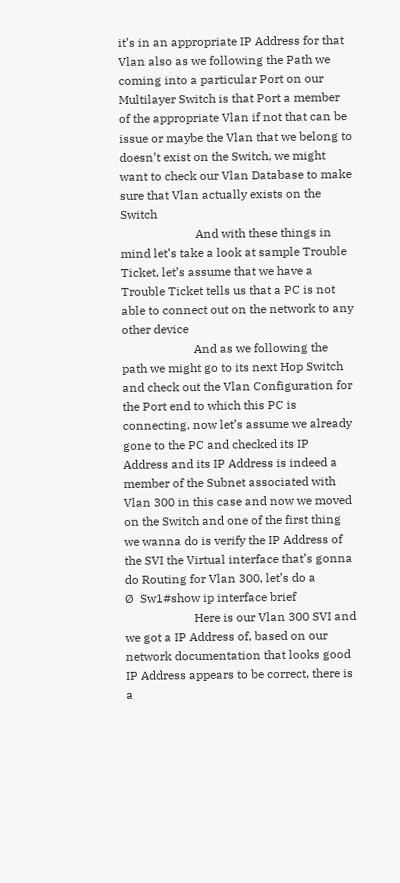it’s in an appropriate IP Address for that Vlan also as we following the Path we coming into a particular Port on our Multilayer Switch is that Port a member of the appropriate Vlan if not that can be issue or maybe the Vlan that we belong to doesn’t exist on the Switch, we might want to check our Vlan Database to make sure that Vlan actually exists on the Switch
                         And with these things in mind let’s take a look at sample Trouble Ticket, let’s assume that we have a Trouble Ticket tells us that a PC is not able to connect out on the network to any other device
                        And as we following the path we might go to its next Hop Switch and check out the Vlan Configuration for the Port end to which this PC is connecting, now let’s assume we already gone to the PC and checked its IP Address and its IP Address is indeed a member of the Subnet associated with Vlan 300 in this case and now we moved on the Switch and one of the first thing we wanna do is verify the IP Address of the SVI the Virtual interface that’s gonna do Routing for Vlan 300, let’s do a
Ø  Sw1#show ip interface brief
                       Here is our Vlan 300 SVI and we got a IP Address of, based on our network documentation that looks good IP Address appears to be correct, there is a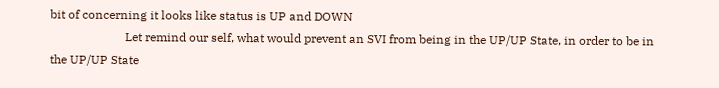bit of concerning it looks like status is UP and DOWN
                         Let remind our self, what would prevent an SVI from being in the UP/UP State, in order to be in the UP/UP State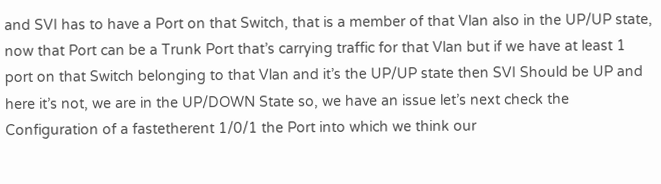and SVI has to have a Port on that Switch, that is a member of that Vlan also in the UP/UP state, now that Port can be a Trunk Port that’s carrying traffic for that Vlan but if we have at least 1 port on that Switch belonging to that Vlan and it’s the UP/UP state then SVI Should be UP and here it’s not, we are in the UP/DOWN State so, we have an issue let’s next check the Configuration of a fastetherent 1/0/1 the Port into which we think our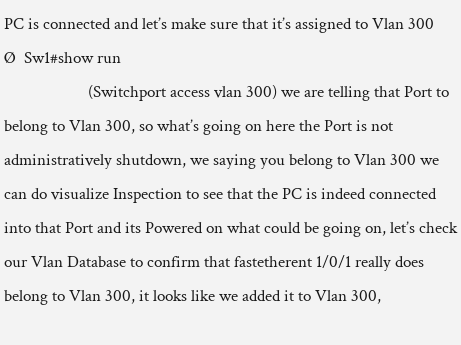PC is connected and let’s make sure that it’s assigned to Vlan 300
Ø  Sw1#show run
                     (Switchport access vlan 300) we are telling that Port to belong to Vlan 300, so what’s going on here the Port is not administratively shutdown, we saying you belong to Vlan 300 we can do visualize Inspection to see that the PC is indeed connected into that Port and its Powered on what could be going on, let’s check our Vlan Database to confirm that fastetherent 1/0/1 really does belong to Vlan 300, it looks like we added it to Vlan 300,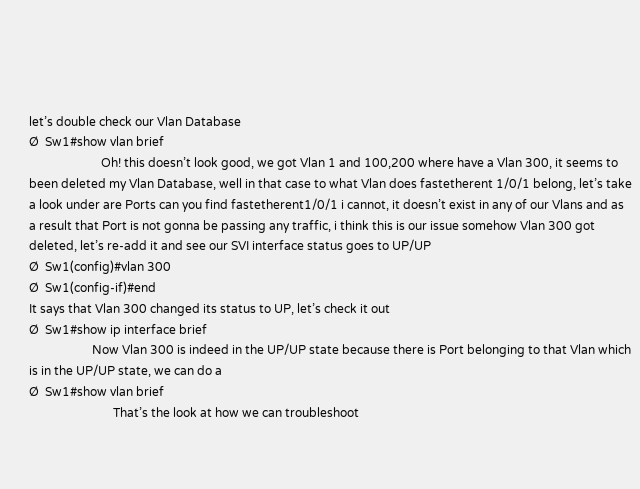let’s double check our Vlan Database
Ø  Sw1#show vlan brief
                        Oh! this doesn’t look good, we got Vlan 1 and 100,200 where have a Vlan 300, it seems to been deleted my Vlan Database, well in that case to what Vlan does fastetherent 1/0/1 belong, let’s take a look under are Ports can you find fastetherent1/0/1 i cannot, it doesn’t exist in any of our Vlans and as a result that Port is not gonna be passing any traffic, i think this is our issue somehow Vlan 300 got deleted, let’s re-add it and see our SVI interface status goes to UP/UP
Ø  Sw1(config)#vlan 300
Ø  Sw1(config-if)#end
It says that Vlan 300 changed its status to UP, let’s check it out
Ø  Sw1#show ip interface brief
                     Now Vlan 300 is indeed in the UP/UP state because there is Port belonging to that Vlan which is in the UP/UP state, we can do a
Ø  Sw1#show vlan brief
                            That’s the look at how we can troubleshoot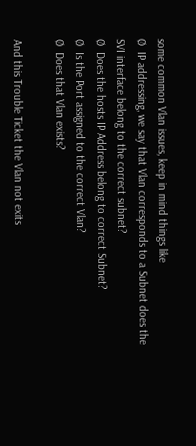some common Vlan issues, keep in mind things like
Ø  IP addressing, we say that Vlan corresponds to a Subnet does the SVI interface belong to the correct subnet?
Ø  Does the hosts IP Address belong to correct Subnet?
Ø  Is the Port assigned to the correct Vlan?
Ø  Does that Vlan exists?

And this Trouble Ticket the Vlan not exits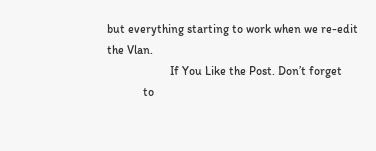but everything starting to work when we re-edit the Vlan.
                     If You Like the Post. Don’t forget
            to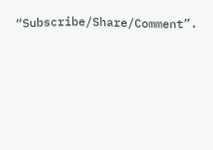“Subscribe/Share/Comment”.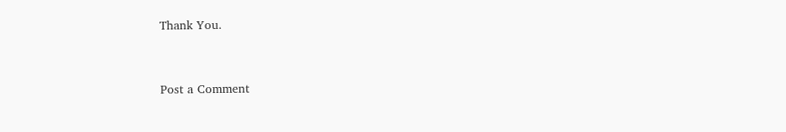Thank You.


Post a Comment